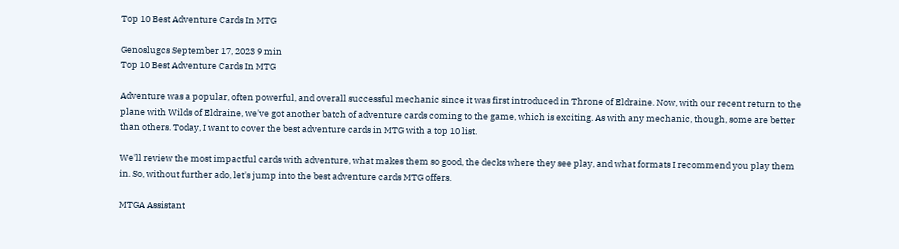Top 10 Best Adventure Cards In MTG

Genoslugcs September 17, 2023 9 min
Top 10 Best Adventure Cards In MTG

Adventure was a popular, often powerful, and overall successful mechanic since it was first introduced in Throne of Eldraine. Now, with our recent return to the plane with Wilds of Eldraine, we've got another batch of adventure cards coming to the game, which is exciting. As with any mechanic, though, some are better than others. Today, I want to cover the best adventure cards in MTG with a top 10 list.

We'll review the most impactful cards with adventure, what makes them so good, the decks where they see play, and what formats I recommend you play them in. So, without further ado, let's jump into the best adventure cards MTG offers.

MTGA Assistant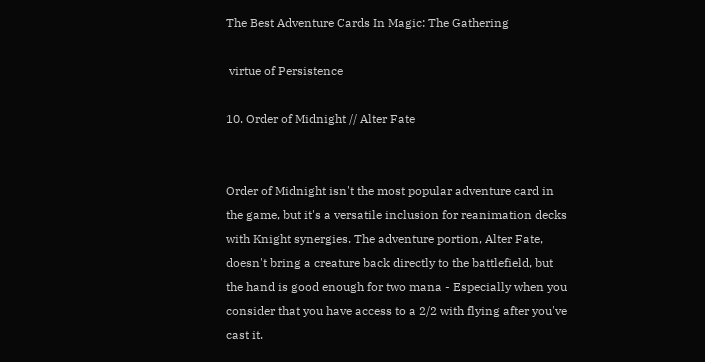The Best Adventure Cards In Magic: The Gathering

 virtue of Persistence

10. Order of Midnight // Alter Fate


Order of Midnight isn't the most popular adventure card in the game, but it's a versatile inclusion for reanimation decks with Knight synergies. The adventure portion, Alter Fate, doesn't bring a creature back directly to the battlefield, but the hand is good enough for two mana - Especially when you consider that you have access to a 2/2 with flying after you've cast it.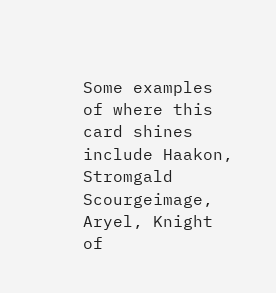Some examples of where this card shines include Haakon, Stromgald Scourgeimage, Aryel, Knight of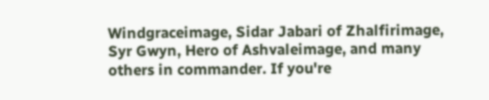Windgraceimage, Sidar Jabari of Zhalfirimage, Syr Gwyn, Hero of Ashvaleimage, and many others in commander. If you're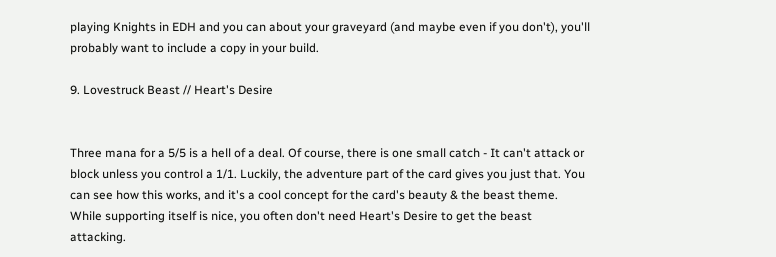playing Knights in EDH and you can about your graveyard (and maybe even if you don't), you'll probably want to include a copy in your build.

9. Lovestruck Beast // Heart's Desire


Three mana for a 5/5 is a hell of a deal. Of course, there is one small catch - It can't attack or block unless you control a 1/1. Luckily, the adventure part of the card gives you just that. You can see how this works, and it's a cool concept for the card's beauty & the beast theme. While supporting itself is nice, you often don't need Heart's Desire to get the beast attacking.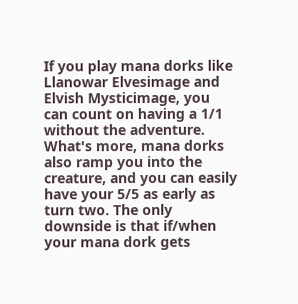If you play mana dorks like Llanowar Elvesimage and Elvish Mysticimage, you can count on having a 1/1 without the adventure. What's more, mana dorks also ramp you into the creature, and you can easily have your 5/5 as early as turn two. The only downside is that if/when your mana dork gets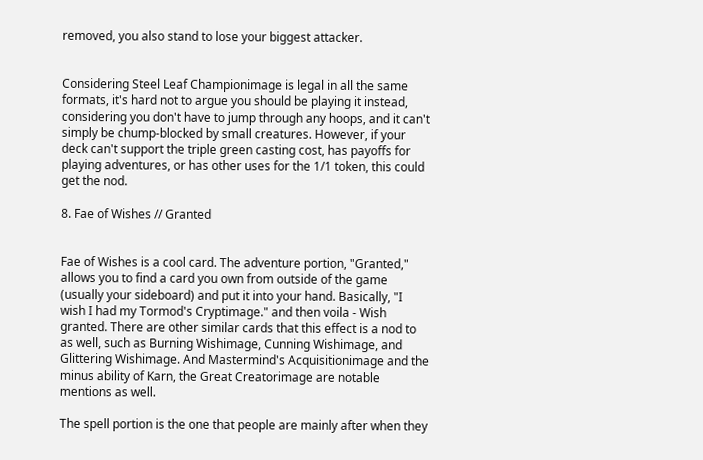removed, you also stand to lose your biggest attacker.


Considering Steel Leaf Championimage is legal in all the same formats, it's hard not to argue you should be playing it instead, considering you don't have to jump through any hoops, and it can't simply be chump-blocked by small creatures. However, if your deck can't support the triple green casting cost, has payoffs for playing adventures, or has other uses for the 1/1 token, this could get the nod.

8. Fae of Wishes // Granted


Fae of Wishes is a cool card. The adventure portion, "Granted," allows you to find a card you own from outside of the game (usually your sideboard) and put it into your hand. Basically, "I wish I had my Tormod's Cryptimage." and then voila - Wish granted. There are other similar cards that this effect is a nod to as well, such as Burning Wishimage, Cunning Wishimage, and Glittering Wishimage. And Mastermind's Acquisitionimage and the minus ability of Karn, the Great Creatorimage are notable mentions as well.

The spell portion is the one that people are mainly after when they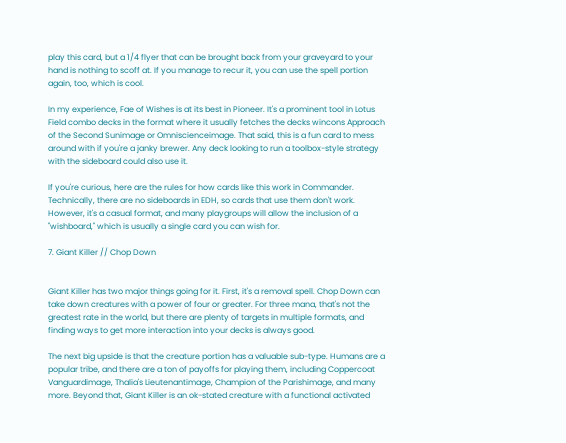play this card, but a 1/4 flyer that can be brought back from your graveyard to your hand is nothing to scoff at. If you manage to recur it, you can use the spell portion again, too, which is cool.

In my experience, Fae of Wishes is at its best in Pioneer. It's a prominent tool in Lotus Field combo decks in the format where it usually fetches the decks wincons Approach of the Second Sunimage or Omniscienceimage. That said, this is a fun card to mess around with if you're a janky brewer. Any deck looking to run a toolbox-style strategy with the sideboard could also use it.

If you're curious, here are the rules for how cards like this work in Commander. Technically, there are no sideboards in EDH, so cards that use them don't work. However, it's a casual format, and many playgroups will allow the inclusion of a "wishboard," which is usually a single card you can wish for.

7. Giant Killer // Chop Down


Giant Killer has two major things going for it. First, it's a removal spell. Chop Down can take down creatures with a power of four or greater. For three mana, that's not the greatest rate in the world, but there are plenty of targets in multiple formats, and finding ways to get more interaction into your decks is always good.

The next big upside is that the creature portion has a valuable sub-type. Humans are a popular tribe, and there are a ton of payoffs for playing them, including Coppercoat Vanguardimage, Thalia's Lieutenantimage, Champion of the Parishimage, and many more. Beyond that, Giant Killer is an ok-stated creature with a functional activated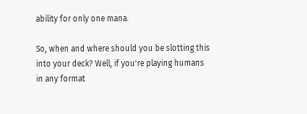ability for only one mana.

So, when and where should you be slotting this into your deck? Well, if you're playing humans in any format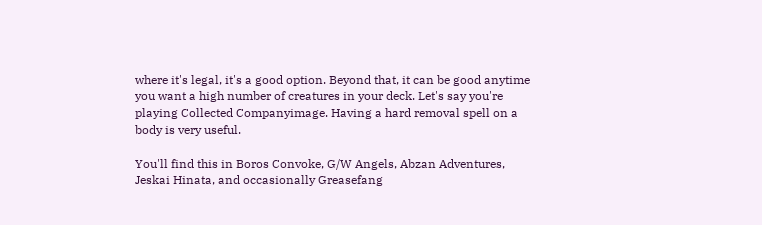where it's legal, it's a good option. Beyond that, it can be good anytime you want a high number of creatures in your deck. Let's say you're playing Collected Companyimage. Having a hard removal spell on a body is very useful.

You'll find this in Boros Convoke, G/W Angels, Abzan Adventures, Jeskai Hinata, and occasionally Greasefang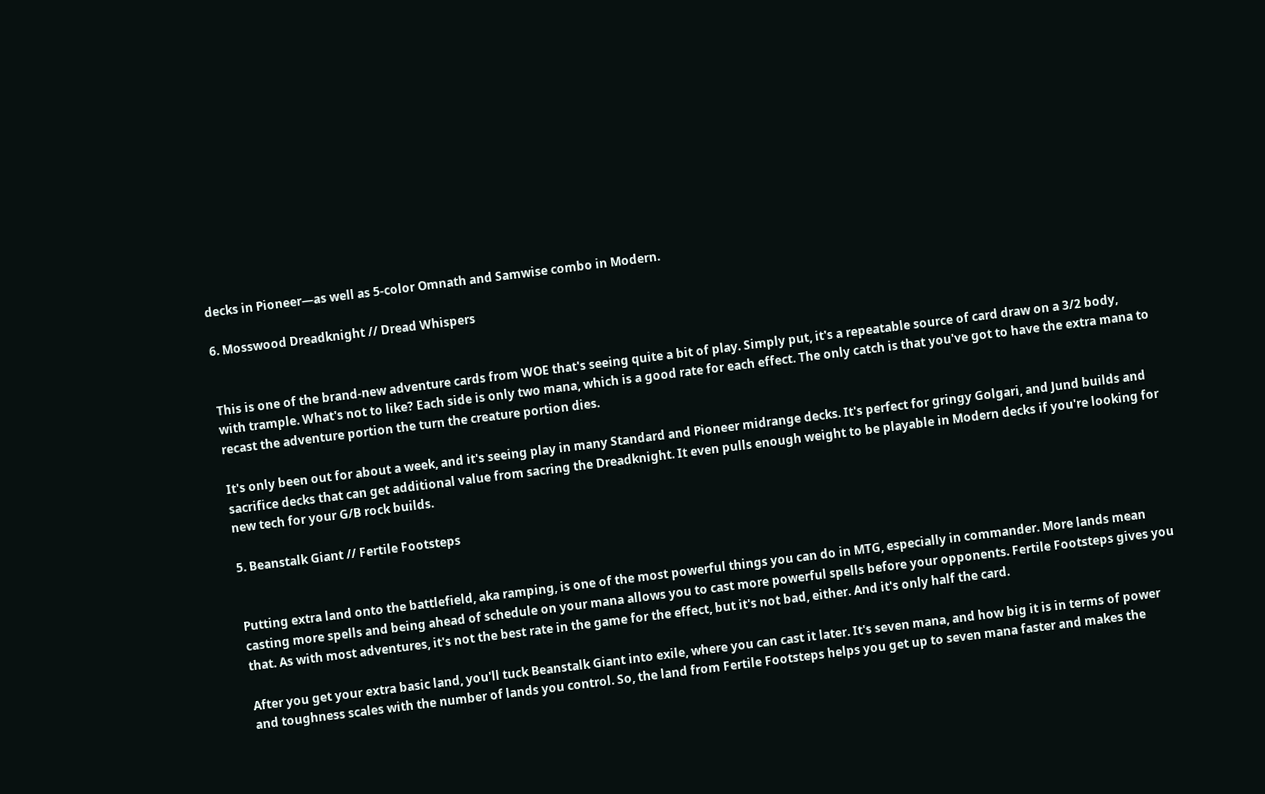decks in Pioneer—as well as 5-color Omnath and Samwise combo in Modern.

6. Mosswood Dreadknight // Dread Whispers


This is one of the brand-new adventure cards from WOE that's seeing quite a bit of play. Simply put, it's a repeatable source of card draw on a 3/2 body, with trample. What's not to like? Each side is only two mana, which is a good rate for each effect. The only catch is that you've got to have the extra mana to recast the adventure portion the turn the creature portion dies.

It's only been out for about a week, and it's seeing play in many Standard and Pioneer midrange decks. It's perfect for gringy Golgari, and Jund builds and sacrifice decks that can get additional value from sacring the Dreadknight. It even pulls enough weight to be playable in Modern decks if you're looking for new tech for your G/B rock builds.

5. Beanstalk Giant // Fertile Footsteps


Putting extra land onto the battlefield, aka ramping, is one of the most powerful things you can do in MTG, especially in commander. More lands mean casting more spells and being ahead of schedule on your mana allows you to cast more powerful spells before your opponents. Fertile Footsteps gives you that. As with most adventures, it's not the best rate in the game for the effect, but it's not bad, either. And it's only half the card.

After you get your extra basic land, you'll tuck Beanstalk Giant into exile, where you can cast it later. It's seven mana, and how big it is in terms of power and toughness scales with the number of lands you control. So, the land from Fertile Footsteps helps you get up to seven mana faster and makes the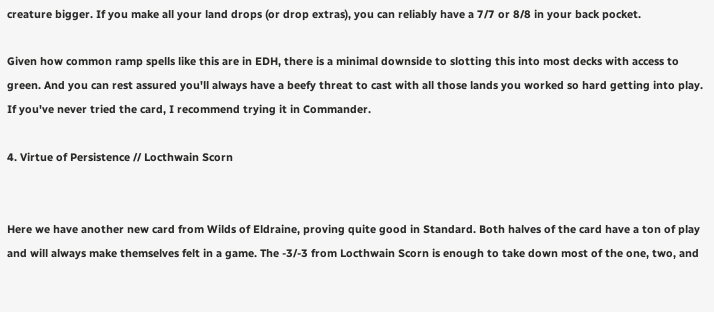creature bigger. If you make all your land drops (or drop extras), you can reliably have a 7/7 or 8/8 in your back pocket.

Given how common ramp spells like this are in EDH, there is a minimal downside to slotting this into most decks with access to green. And you can rest assured you'll always have a beefy threat to cast with all those lands you worked so hard getting into play. If you've never tried the card, I recommend trying it in Commander.

4. Virtue of Persistence // Locthwain Scorn


Here we have another new card from Wilds of Eldraine, proving quite good in Standard. Both halves of the card have a ton of play and will always make themselves felt in a game. The -3/-3 from Locthwain Scorn is enough to take down most of the one, two, and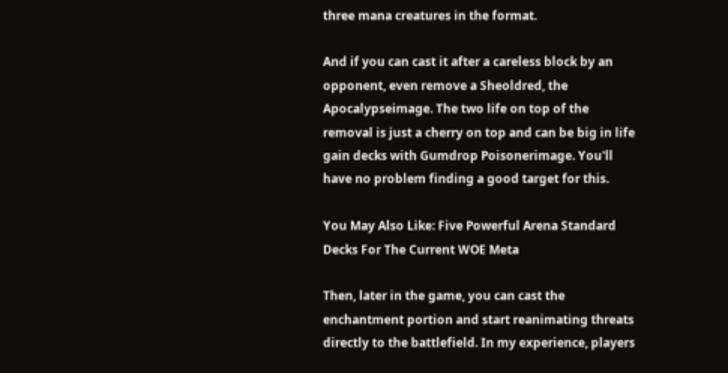three mana creatures in the format.

And if you can cast it after a careless block by an opponent, even remove a Sheoldred, the Apocalypseimage. The two life on top of the removal is just a cherry on top and can be big in life gain decks with Gumdrop Poisonerimage. You'll have no problem finding a good target for this.

You May Also Like: Five Powerful Arena Standard Decks For The Current WOE Meta

Then, later in the game, you can cast the enchantment portion and start reanimating threats directly to the battlefield. In my experience, players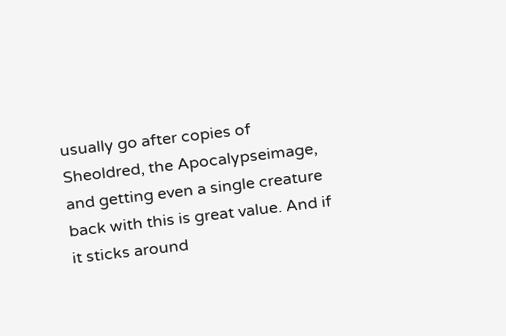usually go after copies of Sheoldred, the Apocalypseimage, and getting even a single creature back with this is great value. And if it sticks around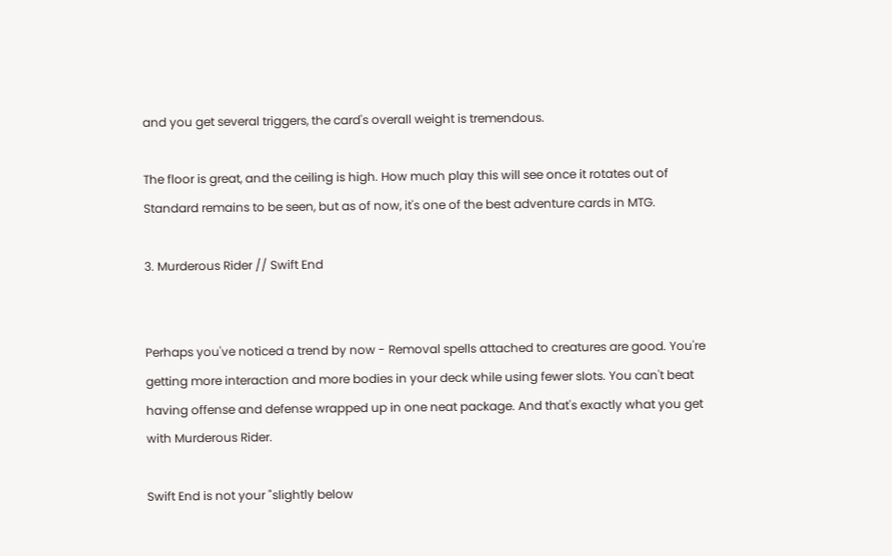and you get several triggers, the card's overall weight is tremendous.

The floor is great, and the ceiling is high. How much play this will see once it rotates out of Standard remains to be seen, but as of now, it's one of the best adventure cards in MTG.

3. Murderous Rider // Swift End


Perhaps you've noticed a trend by now - Removal spells attached to creatures are good. You're getting more interaction and more bodies in your deck while using fewer slots. You can't beat having offense and defense wrapped up in one neat package. And that's exactly what you get with Murderous Rider.

Swift End is not your "slightly below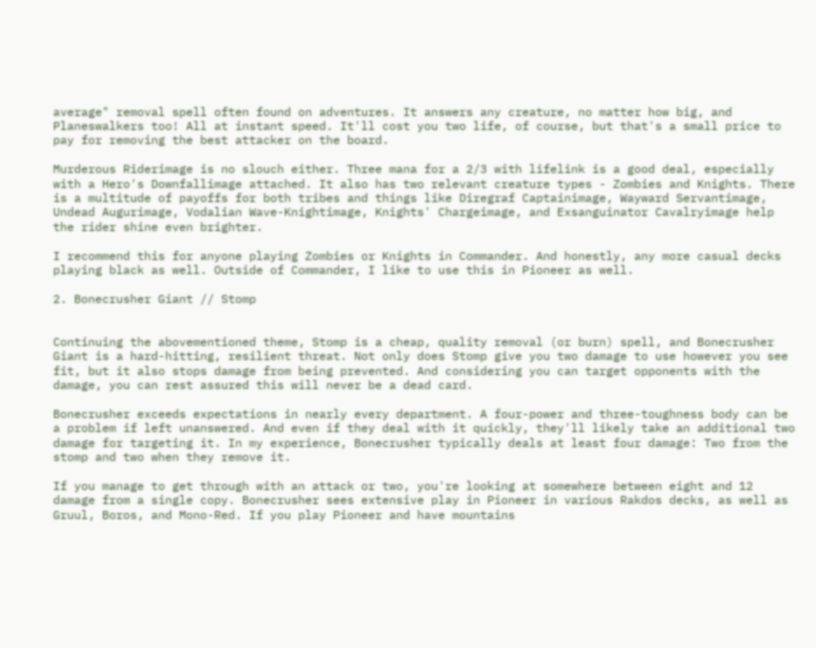average" removal spell often found on adventures. It answers any creature, no matter how big, and Planeswalkers too! All at instant speed. It'll cost you two life, of course, but that's a small price to pay for removing the best attacker on the board.

Murderous Riderimage is no slouch either. Three mana for a 2/3 with lifelink is a good deal, especially with a Hero's Downfallimage attached. It also has two relevant creature types - Zombies and Knights. There is a multitude of payoffs for both tribes and things like Diregraf Captainimage, Wayward Servantimage, Undead Augurimage, Vodalian Wave-Knightimage, Knights' Chargeimage, and Exsanguinator Cavalryimage help the rider shine even brighter.

I recommend this for anyone playing Zombies or Knights in Commander. And honestly, any more casual decks playing black as well. Outside of Commander, I like to use this in Pioneer as well.

2. Bonecrusher Giant // Stomp


Continuing the abovementioned theme, Stomp is a cheap, quality removal (or burn) spell, and Bonecrusher Giant is a hard-hitting, resilient threat. Not only does Stomp give you two damage to use however you see fit, but it also stops damage from being prevented. And considering you can target opponents with the damage, you can rest assured this will never be a dead card.

Bonecrusher exceeds expectations in nearly every department. A four-power and three-toughness body can be a problem if left unanswered. And even if they deal with it quickly, they'll likely take an additional two damage for targeting it. In my experience, Bonecrusher typically deals at least four damage: Two from the stomp and two when they remove it.

If you manage to get through with an attack or two, you're looking at somewhere between eight and 12 damage from a single copy. Bonecrusher sees extensive play in Pioneer in various Rakdos decks, as well as Gruul, Boros, and Mono-Red. If you play Pioneer and have mountains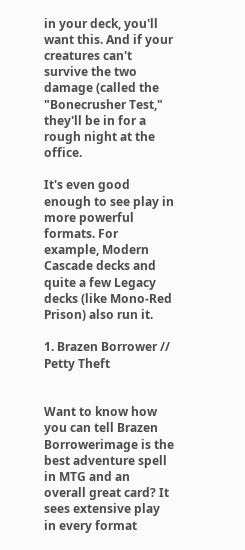in your deck, you'll want this. And if your creatures can't survive the two damage (called the "Bonecrusher Test," they'll be in for a rough night at the office.

It's even good enough to see play in more powerful formats. For example, Modern Cascade decks and quite a few Legacy decks (like Mono-Red Prison) also run it.

1. Brazen Borrower // Petty Theft


Want to know how you can tell Brazen Borrowerimage is the best adventure spell in MTG and an overall great card? It sees extensive play in every format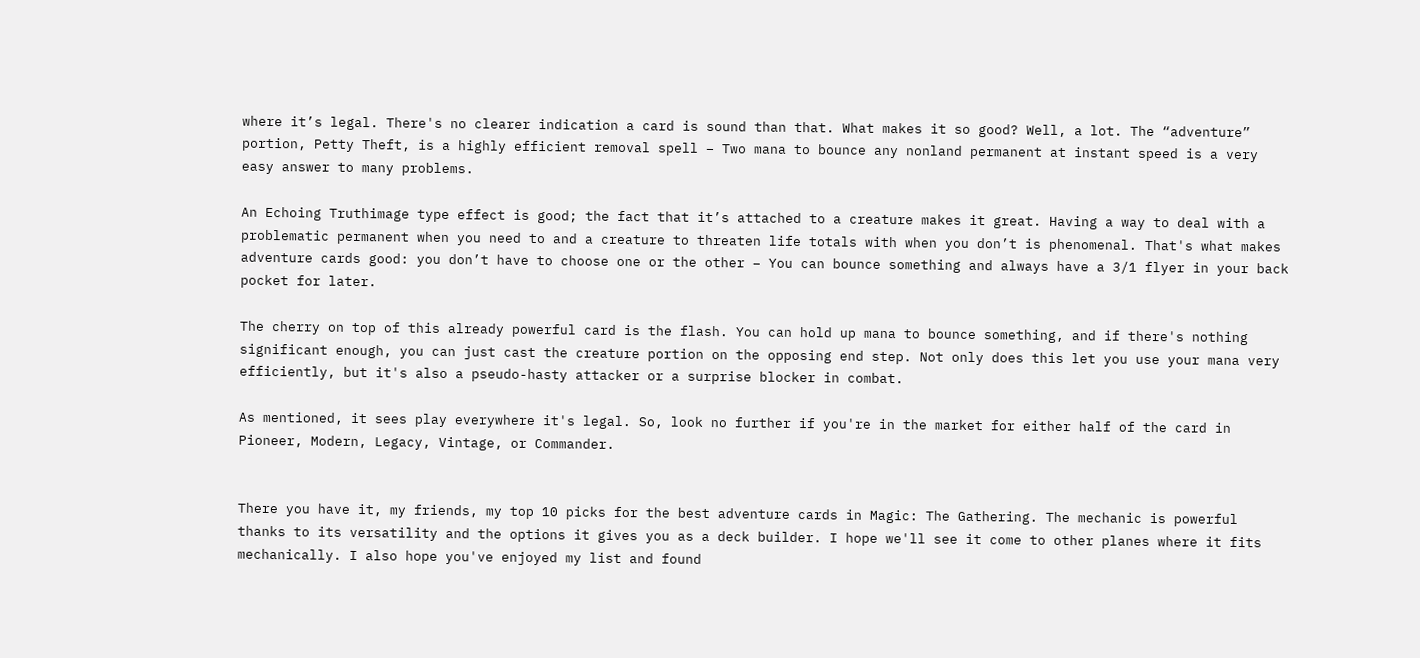where it’s legal. There's no clearer indication a card is sound than that. What makes it so good? Well, a lot. The “adventure” portion, Petty Theft, is a highly efficient removal spell – Two mana to bounce any nonland permanent at instant speed is a very easy answer to many problems.

An Echoing Truthimage type effect is good; the fact that it’s attached to a creature makes it great. Having a way to deal with a problematic permanent when you need to and a creature to threaten life totals with when you don’t is phenomenal. That's what makes adventure cards good: you don’t have to choose one or the other – You can bounce something and always have a 3/1 flyer in your back pocket for later.

The cherry on top of this already powerful card is the flash. You can hold up mana to bounce something, and if there's nothing significant enough, you can just cast the creature portion on the opposing end step. Not only does this let you use your mana very efficiently, but it's also a pseudo-hasty attacker or a surprise blocker in combat.

As mentioned, it sees play everywhere it's legal. So, look no further if you're in the market for either half of the card in Pioneer, Modern, Legacy, Vintage, or Commander.


There you have it, my friends, my top 10 picks for the best adventure cards in Magic: The Gathering. The mechanic is powerful thanks to its versatility and the options it gives you as a deck builder. I hope we'll see it come to other planes where it fits mechanically. I also hope you've enjoyed my list and found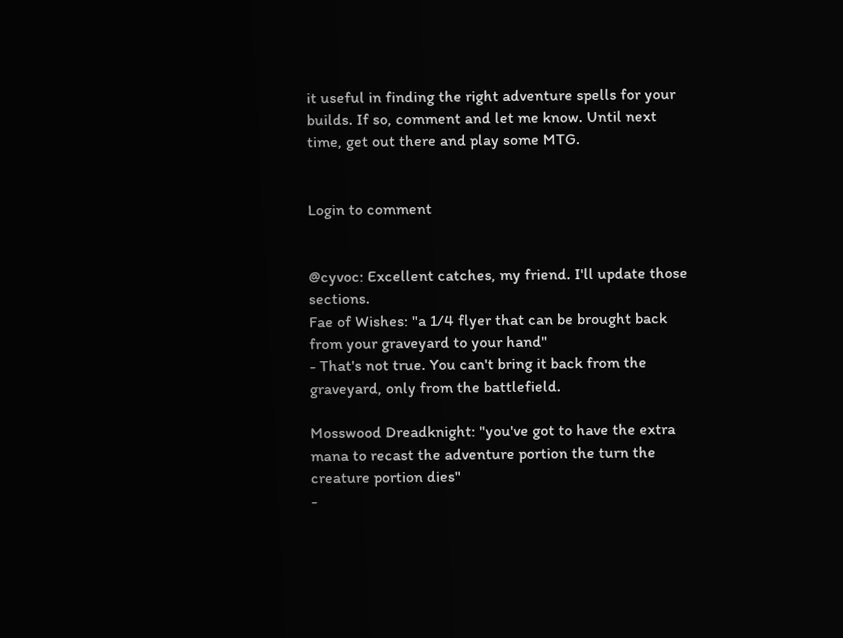it useful in finding the right adventure spells for your builds. If so, comment and let me know. Until next time, get out there and play some MTG.


Login to comment


@cyvoc: Excellent catches, my friend. I'll update those sections.
Fae of Wishes: "a 1/4 flyer that can be brought back from your graveyard to your hand"
- That's not true. You can't bring it back from the graveyard, only from the battlefield.

Mosswood Dreadknight: "you've got to have the extra mana to recast the adventure portion the turn the creature portion dies"
-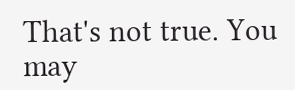That's not true. You may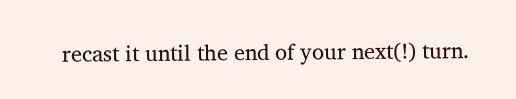recast it until the end of your next(!) turn.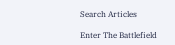Search Articles

Enter The Battlefield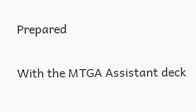Prepared

With the MTGA Assistant deck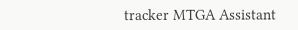tracker MTGA Assistant